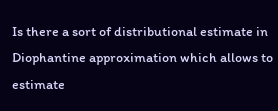Is there a sort of distributional estimate in Diophantine approximation which allows to estimate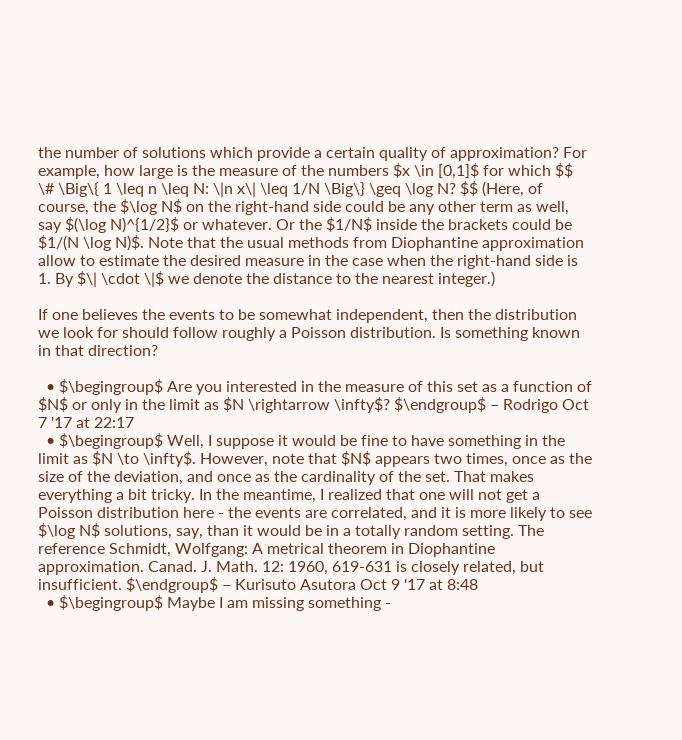the number of solutions which provide a certain quality of approximation? For example, how large is the measure of the numbers $x \in [0,1]$ for which $$ \# \Big\{ 1 \leq n \leq N: \|n x\| \leq 1/N \Big\} \geq \log N? $$ (Here, of course, the $\log N$ on the right-hand side could be any other term as well, say $(\log N)^{1/2}$ or whatever. Or the $1/N$ inside the brackets could be $1/(N \log N)$. Note that the usual methods from Diophantine approximation allow to estimate the desired measure in the case when the right-hand side is 1. By $\| \cdot \|$ we denote the distance to the nearest integer.)

If one believes the events to be somewhat independent, then the distribution we look for should follow roughly a Poisson distribution. Is something known in that direction?

  • $\begingroup$ Are you interested in the measure of this set as a function of $N$ or only in the limit as $N \rightarrow \infty$? $\endgroup$ – Rodrigo Oct 7 '17 at 22:17
  • $\begingroup$ Well, I suppose it would be fine to have something in the limit as $N \to \infty$. However, note that $N$ appears two times, once as the size of the deviation, and once as the cardinality of the set. That makes everything a bit tricky. In the meantime, I realized that one will not get a Poisson distribution here - the events are correlated, and it is more likely to see $\log N$ solutions, say, than it would be in a totally random setting. The reference Schmidt, Wolfgang: A metrical theorem in Diophantine approximation. Canad. J. Math. 12: 1960, 619-631 is closely related, but insufficient. $\endgroup$ – Kurisuto Asutora Oct 9 '17 at 8:48
  • $\begingroup$ Maybe I am missing something -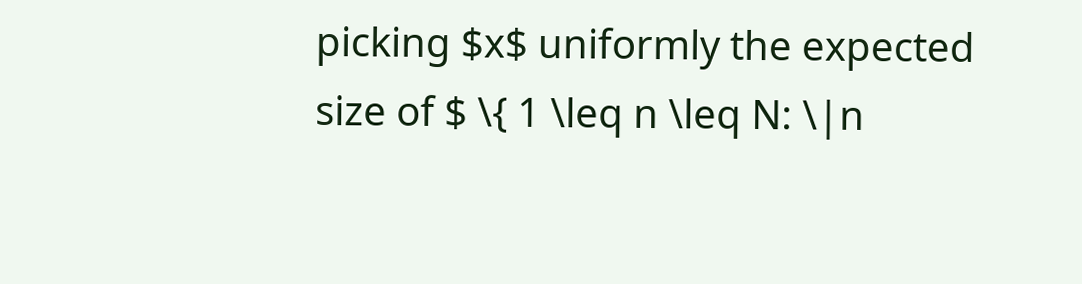picking $x$ uniformly the expected size of $ \{ 1 \leq n \leq N: \|n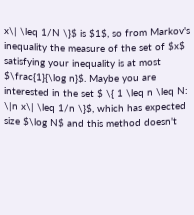x\| \leq 1/N \}$ is $1$, so from Markov's inequality the measure of the set of $x$ satisfying your inequality is at most $\frac{1}{\log n}$. Maybe you are interested in the set $ \{ 1 \leq n \leq N: \|n x\| \leq 1/n \}$, which has expected size $\log N$ and this method doesn't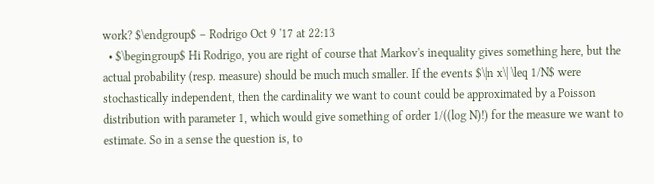work? $\endgroup$ – Rodrigo Oct 9 '17 at 22:13
  • $\begingroup$ Hi Rodrigo, you are right of course that Markov's inequality gives something here, but the actual probability (resp. measure) should be much much smaller. If the events $\|n x\| \leq 1/N$ were stochastically independent, then the cardinality we want to count could be approximated by a Poisson distribution with parameter 1, which would give something of order 1/((log N)!) for the measure we want to estimate. So in a sense the question is, to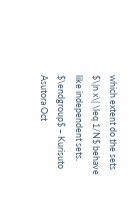which extent do the sets $\|n x\| \leq 1/N$ behave like independent sets. $\endgroup$ – Kurisuto Asutora Oct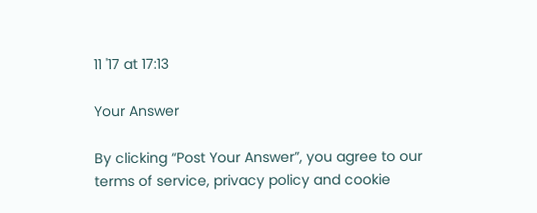11 '17 at 17:13

Your Answer

By clicking “Post Your Answer”, you agree to our terms of service, privacy policy and cookie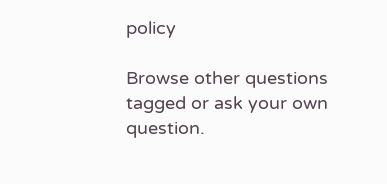policy

Browse other questions tagged or ask your own question.